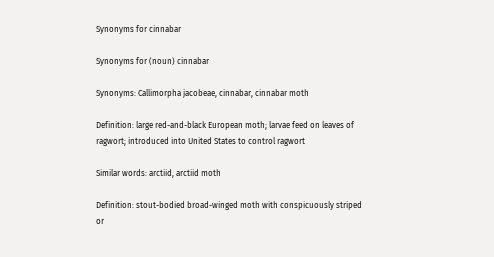Synonyms for cinnabar

Synonyms for (noun) cinnabar

Synonyms: Callimorpha jacobeae, cinnabar, cinnabar moth

Definition: large red-and-black European moth; larvae feed on leaves of ragwort; introduced into United States to control ragwort

Similar words: arctiid, arctiid moth

Definition: stout-bodied broad-winged moth with conspicuously striped or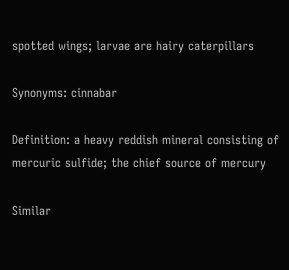spotted wings; larvae are hairy caterpillars

Synonyms: cinnabar

Definition: a heavy reddish mineral consisting of mercuric sulfide; the chief source of mercury

Similar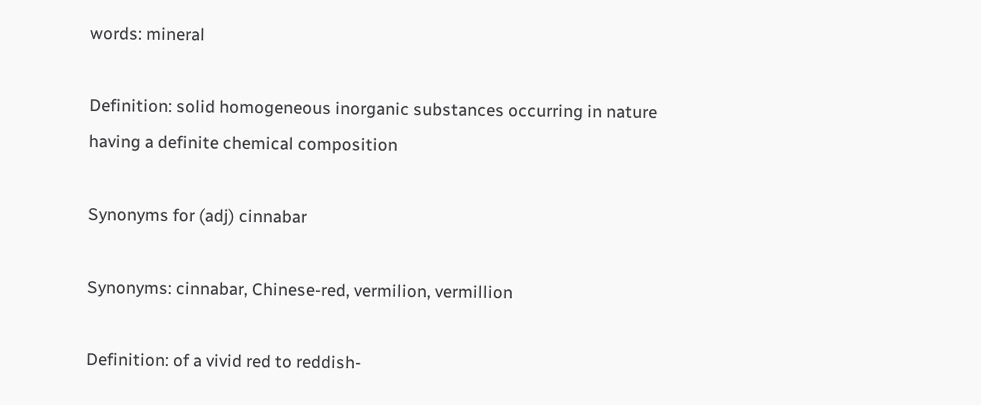words: mineral

Definition: solid homogeneous inorganic substances occurring in nature having a definite chemical composition

Synonyms for (adj) cinnabar

Synonyms: cinnabar, Chinese-red, vermilion, vermillion

Definition: of a vivid red to reddish-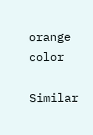orange color

Similar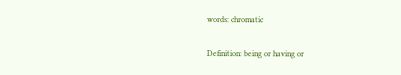words: chromatic

Definition: being or having or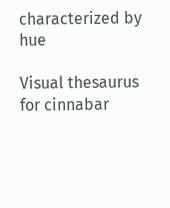characterized by hue

Visual thesaurus for cinnabar